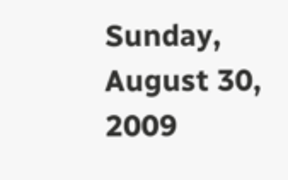Sunday, August 30, 2009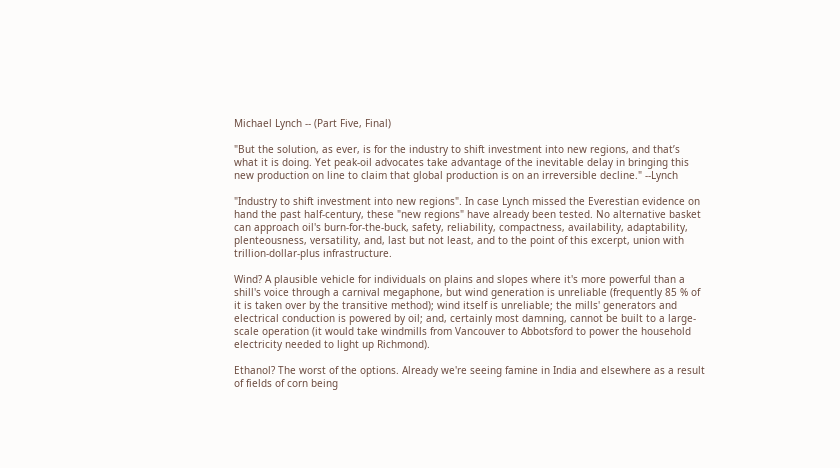Michael Lynch -- (Part Five, Final)

"But the solution, as ever, is for the industry to shift investment into new regions, and that’s what it is doing. Yet peak-oil advocates take advantage of the inevitable delay in bringing this new production on line to claim that global production is on an irreversible decline." --Lynch

"Industry to shift investment into new regions". In case Lynch missed the Everestian evidence on hand the past half-century, these "new regions" have already been tested. No alternative basket can approach oil's burn-for-the-buck, safety, reliability, compactness, availability, adaptability, plenteousness, versatility, and, last but not least, and to the point of this excerpt, union with trillion-dollar-plus infrastructure.

Wind? A plausible vehicle for individuals on plains and slopes where it's more powerful than a shill's voice through a carnival megaphone, but wind generation is unreliable (frequently 85 % of it is taken over by the transitive method); wind itself is unreliable; the mills' generators and electrical conduction is powered by oil; and, certainly most damning, cannot be built to a large- scale operation (it would take windmills from Vancouver to Abbotsford to power the household electricity needed to light up Richmond).

Ethanol? The worst of the options. Already we're seeing famine in India and elsewhere as a result of fields of corn being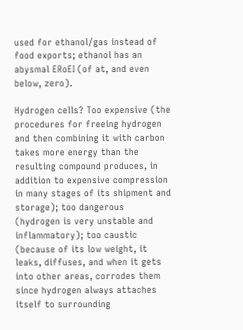used for ethanol/gas instead of food exports; ethanol has an abysmal ERoEI (of at, and even below, zero).

Hydrogen cells? Too expensive (the procedures for freeing hydrogen and then combining it with carbon takes more energy than the resulting compound produces, in addition to expensive compression in many stages of its shipment and storage); too dangerous (hydrogen is very unstable and inflammatory); too caustic (because of its low weight, it leaks, diffuses, and when it gets into other areas, corrodes them since hydrogen always attaches itself to surrounding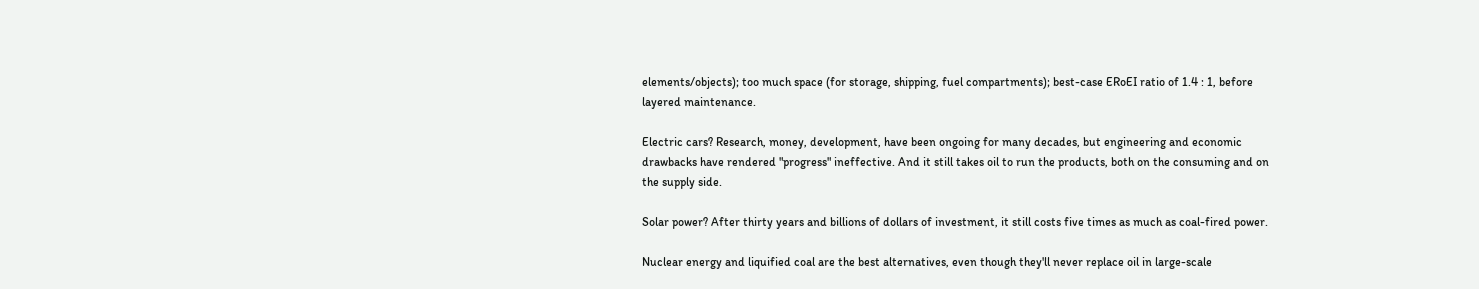elements/objects); too much space (for storage, shipping, fuel compartments); best-case ERoEI ratio of 1.4 : 1, before layered maintenance.

Electric cars? Research, money, development, have been ongoing for many decades, but engineering and economic drawbacks have rendered "progress" ineffective. And it still takes oil to run the products, both on the consuming and on the supply side.

Solar power? After thirty years and billions of dollars of investment, it still costs five times as much as coal-fired power.

Nuclear energy and liquified coal are the best alternatives, even though they'll never replace oil in large-scale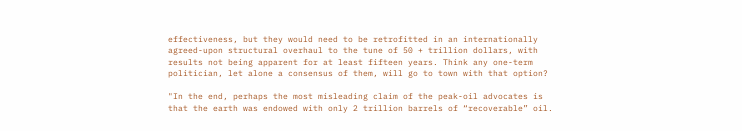effectiveness, but they would need to be retrofitted in an internationally agreed-upon structural overhaul to the tune of 50 + trillion dollars, with results not being apparent for at least fifteen years. Think any one-term politician, let alone a consensus of them, will go to town with that option?

"In the end, perhaps the most misleading claim of the peak-oil advocates is that the earth was endowed with only 2 trillion barrels of “recoverable” oil.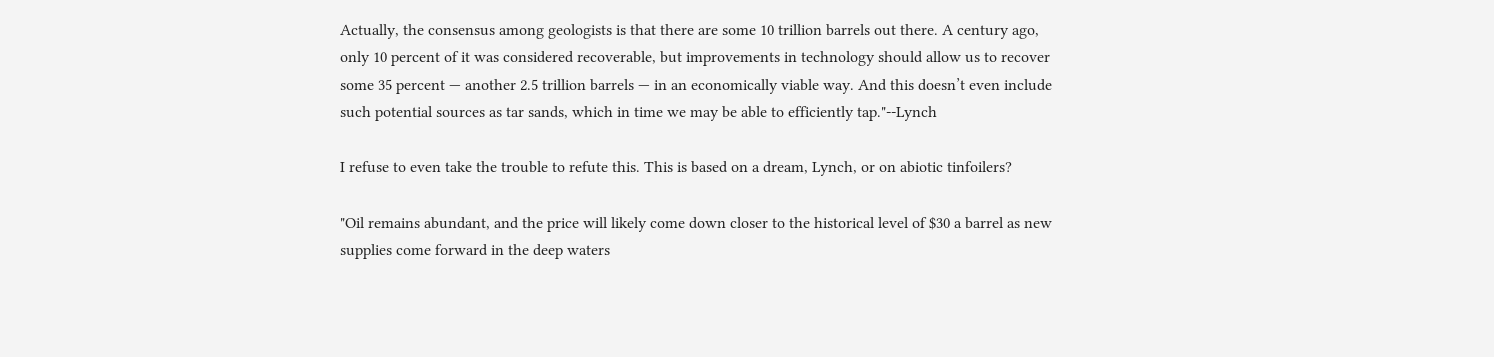Actually, the consensus among geologists is that there are some 10 trillion barrels out there. A century ago, only 10 percent of it was considered recoverable, but improvements in technology should allow us to recover some 35 percent — another 2.5 trillion barrels — in an economically viable way. And this doesn’t even include such potential sources as tar sands, which in time we may be able to efficiently tap."--Lynch

I refuse to even take the trouble to refute this. This is based on a dream, Lynch, or on abiotic tinfoilers?

"Oil remains abundant, and the price will likely come down closer to the historical level of $30 a barrel as new supplies come forward in the deep waters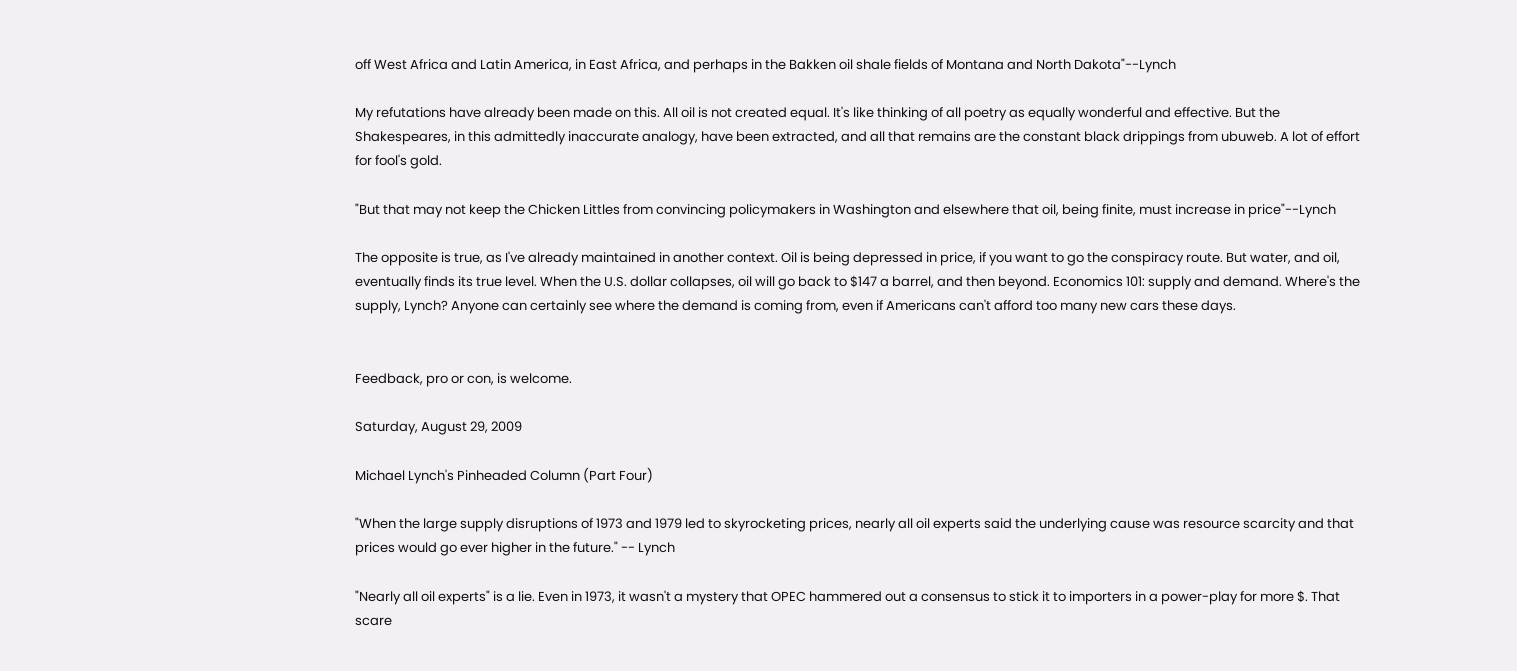off West Africa and Latin America, in East Africa, and perhaps in the Bakken oil shale fields of Montana and North Dakota"--Lynch

My refutations have already been made on this. All oil is not created equal. It's like thinking of all poetry as equally wonderful and effective. But the Shakespeares, in this admittedly inaccurate analogy, have been extracted, and all that remains are the constant black drippings from ubuweb. A lot of effort for fool's gold.

"But that may not keep the Chicken Littles from convincing policymakers in Washington and elsewhere that oil, being finite, must increase in price"--Lynch

The opposite is true, as I've already maintained in another context. Oil is being depressed in price, if you want to go the conspiracy route. But water, and oil, eventually finds its true level. When the U.S. dollar collapses, oil will go back to $147 a barrel, and then beyond. Economics 101: supply and demand. Where's the supply, Lynch? Anyone can certainly see where the demand is coming from, even if Americans can't afford too many new cars these days.


Feedback, pro or con, is welcome.

Saturday, August 29, 2009

Michael Lynch's Pinheaded Column (Part Four)

"When the large supply disruptions of 1973 and 1979 led to skyrocketing prices, nearly all oil experts said the underlying cause was resource scarcity and that prices would go ever higher in the future." -- Lynch

"Nearly all oil experts" is a lie. Even in 1973, it wasn't a mystery that OPEC hammered out a consensus to stick it to importers in a power-play for more $. That scare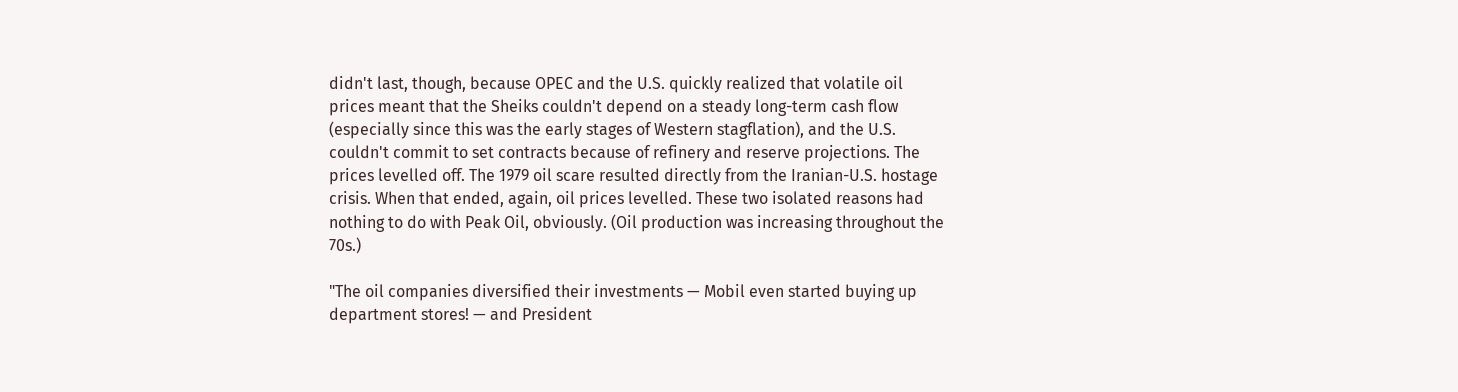didn't last, though, because OPEC and the U.S. quickly realized that volatile oil prices meant that the Sheiks couldn't depend on a steady long-term cash flow (especially since this was the early stages of Western stagflation), and the U.S. couldn't commit to set contracts because of refinery and reserve projections. The prices levelled off. The 1979 oil scare resulted directly from the Iranian-U.S. hostage crisis. When that ended, again, oil prices levelled. These two isolated reasons had nothing to do with Peak Oil, obviously. (Oil production was increasing throughout the 70s.)

"The oil companies diversified their investments — Mobil even started buying up department stores! — and President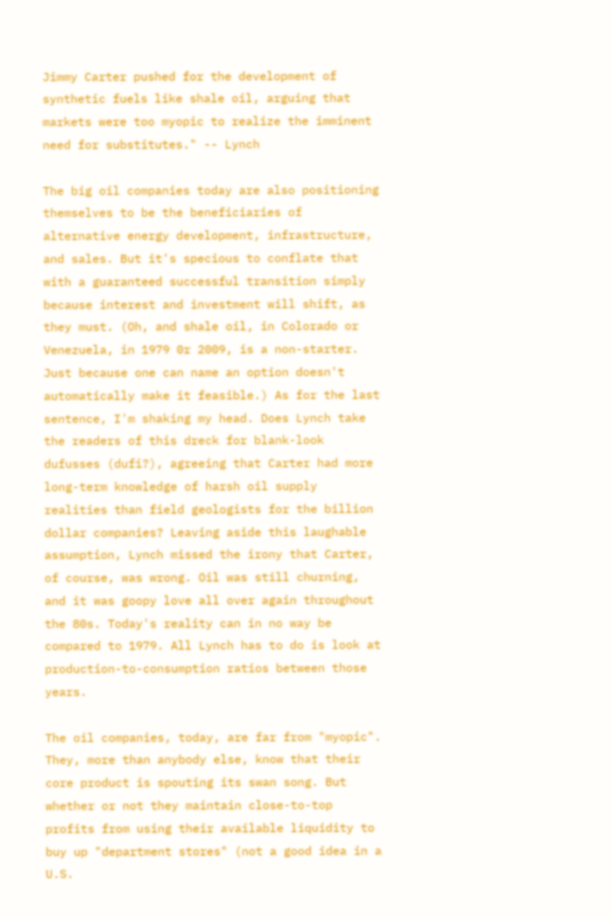Jimmy Carter pushed for the development of synthetic fuels like shale oil, arguing that markets were too myopic to realize the imminent need for substitutes." -- Lynch

The big oil companies today are also positioning themselves to be the beneficiaries of alternative energy development, infrastructure, and sales. But it's specious to conflate that with a guaranteed successful transition simply because interest and investment will shift, as they must. (Oh, and shale oil, in Colorado or Venezuela, in 1979 0r 2009, is a non-starter. Just because one can name an option doesn't automatically make it feasible.) As for the last sentence, I'm shaking my head. Does Lynch take the readers of this dreck for blank-look dufusses (dufi?), agreeing that Carter had more long-term knowledge of harsh oil supply realities than field geologists for the billion dollar companies? Leaving aside this laughable assumption, Lynch missed the irony that Carter, of course, was wrong. Oil was still churning, and it was goopy love all over again throughout the 80s. Today's reality can in no way be compared to 1979. All Lynch has to do is look at production-to-consumption ratios between those years.

The oil companies, today, are far from "myopic". They, more than anybody else, know that their core product is spouting its swan song. But whether or not they maintain close-to-top profits from using their available liquidity to buy up "department stores" (not a good idea in a U.S.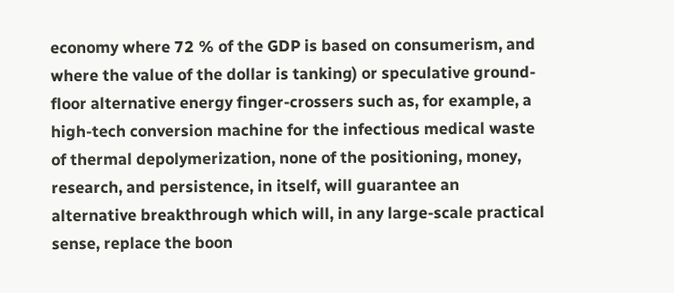economy where 72 % of the GDP is based on consumerism, and where the value of the dollar is tanking) or speculative ground-floor alternative energy finger-crossers such as, for example, a high-tech conversion machine for the infectious medical waste of thermal depolymerization, none of the positioning, money, research, and persistence, in itself, will guarantee an alternative breakthrough which will, in any large-scale practical sense, replace the boon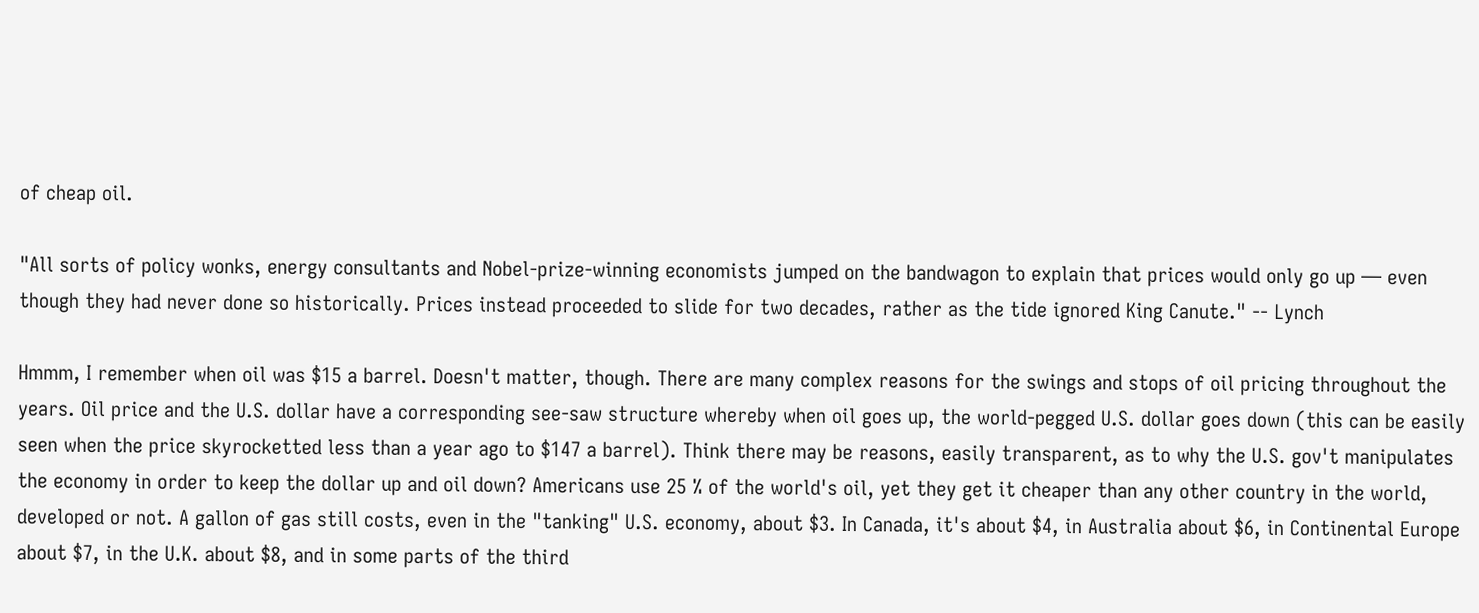of cheap oil.

"All sorts of policy wonks, energy consultants and Nobel-prize-winning economists jumped on the bandwagon to explain that prices would only go up — even though they had never done so historically. Prices instead proceeded to slide for two decades, rather as the tide ignored King Canute." -- Lynch

Hmmm, I remember when oil was $15 a barrel. Doesn't matter, though. There are many complex reasons for the swings and stops of oil pricing throughout the years. Oil price and the U.S. dollar have a corresponding see-saw structure whereby when oil goes up, the world-pegged U.S. dollar goes down (this can be easily seen when the price skyrocketted less than a year ago to $147 a barrel). Think there may be reasons, easily transparent, as to why the U.S. gov't manipulates the economy in order to keep the dollar up and oil down? Americans use 25 % of the world's oil, yet they get it cheaper than any other country in the world, developed or not. A gallon of gas still costs, even in the "tanking" U.S. economy, about $3. In Canada, it's about $4, in Australia about $6, in Continental Europe about $7, in the U.K. about $8, and in some parts of the third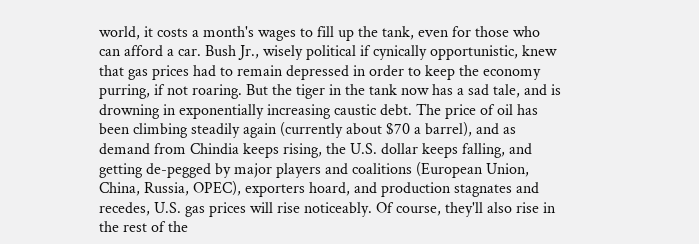world, it costs a month's wages to fill up the tank, even for those who can afford a car. Bush Jr., wisely political if cynically opportunistic, knew that gas prices had to remain depressed in order to keep the economy purring, if not roaring. But the tiger in the tank now has a sad tale, and is drowning in exponentially increasing caustic debt. The price of oil has been climbing steadily again (currently about $70 a barrel), and as demand from Chindia keeps rising, the U.S. dollar keeps falling, and getting de-pegged by major players and coalitions (European Union, China, Russia, OPEC), exporters hoard, and production stagnates and recedes, U.S. gas prices will rise noticeably. Of course, they'll also rise in the rest of the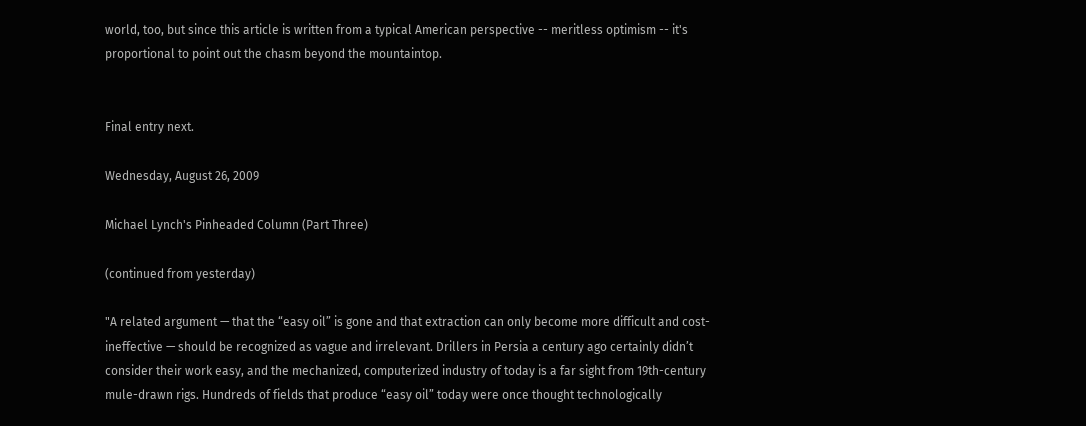world, too, but since this article is written from a typical American perspective -- meritless optimism -- it's proportional to point out the chasm beyond the mountaintop.


Final entry next.

Wednesday, August 26, 2009

Michael Lynch's Pinheaded Column (Part Three)

(continued from yesterday)

"A related argument — that the “easy oil” is gone and that extraction can only become more difficult and cost-ineffective — should be recognized as vague and irrelevant. Drillers in Persia a century ago certainly didn’t consider their work easy, and the mechanized, computerized industry of today is a far sight from 19th-century mule-drawn rigs. Hundreds of fields that produce “easy oil” today were once thought technologically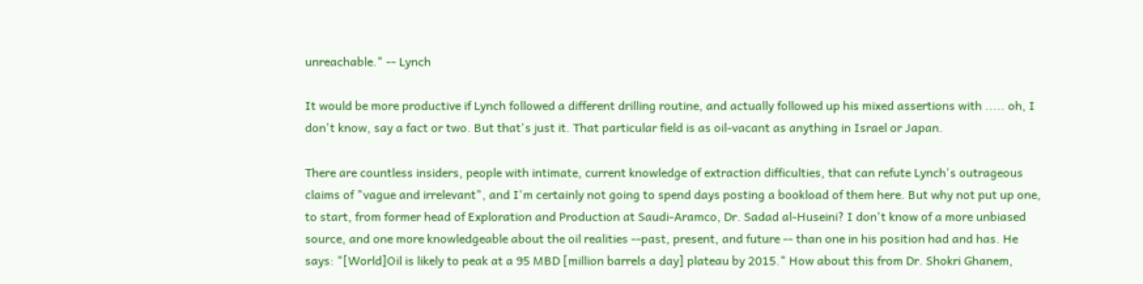unreachable." -- Lynch

It would be more productive if Lynch followed a different drilling routine, and actually followed up his mixed assertions with ..... oh, I don't know, say a fact or two. But that's just it. That particular field is as oil-vacant as anything in Israel or Japan.

There are countless insiders, people with intimate, current knowledge of extraction difficulties, that can refute Lynch's outrageous claims of "vague and irrelevant", and I'm certainly not going to spend days posting a bookload of them here. But why not put up one, to start, from former head of Exploration and Production at Saudi-Aramco, Dr. Sadad al-Huseini? I don't know of a more unbiased source, and one more knowledgeable about the oil realities --past, present, and future -- than one in his position had and has. He says: "[World]Oil is likely to peak at a 95 MBD [million barrels a day] plateau by 2015." How about this from Dr. Shokri Ghanem,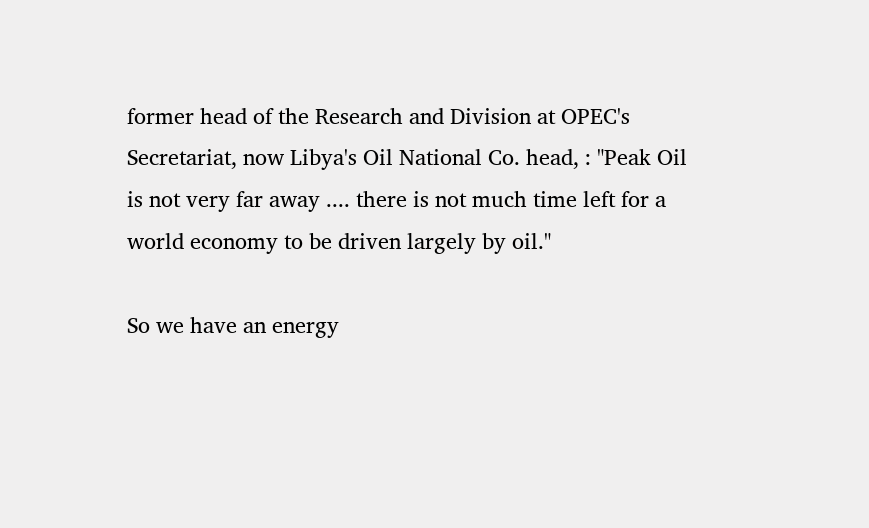former head of the Research and Division at OPEC's Secretariat, now Libya's Oil National Co. head, : "Peak Oil is not very far away .... there is not much time left for a world economy to be driven largely by oil."

So we have an energy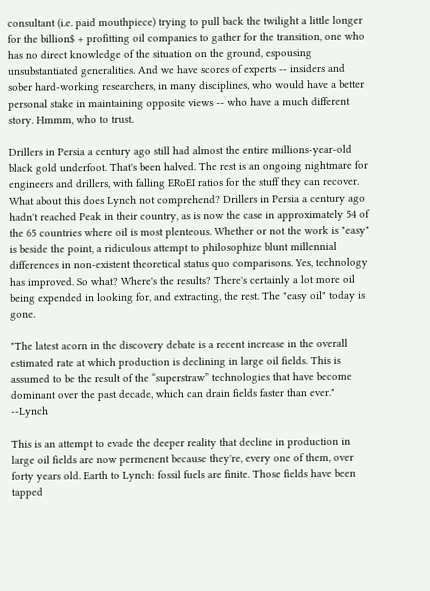consultant (i.e. paid mouthpiece) trying to pull back the twilight a little longer for the billion$ + profitting oil companies to gather for the transition, one who has no direct knowledge of the situation on the ground, espousing unsubstantiated generalities. And we have scores of experts -- insiders and sober hard-working researchers, in many disciplines, who would have a better personal stake in maintaining opposite views -- who have a much different story. Hmmm, who to trust.

Drillers in Persia a century ago still had almost the entire millions-year-old black gold underfoot. That's been halved. The rest is an ongoing nightmare for engineers and drillers, with falling ERoEI ratios for the stuff they can recover. What about this does Lynch not comprehend? Drillers in Persia a century ago hadn't reached Peak in their country, as is now the case in approximately 54 of the 65 countries where oil is most plenteous. Whether or not the work is "easy" is beside the point, a ridiculous attempt to philosophize blunt millennial differences in non-existent theoretical status quo comparisons. Yes, technology has improved. So what? Where's the results? There's certainly a lot more oil being expended in looking for, and extracting, the rest. The "easy oil" today is gone.

"The latest acorn in the discovery debate is a recent increase in the overall estimated rate at which production is declining in large oil fields. This is assumed to be the result of the “superstraw” technologies that have become dominant over the past decade, which can drain fields faster than ever." --Lynch

This is an attempt to evade the deeper reality that decline in production in large oil fields are now permenent because they're, every one of them, over forty years old. Earth to Lynch: fossil fuels are finite. Those fields have been tapped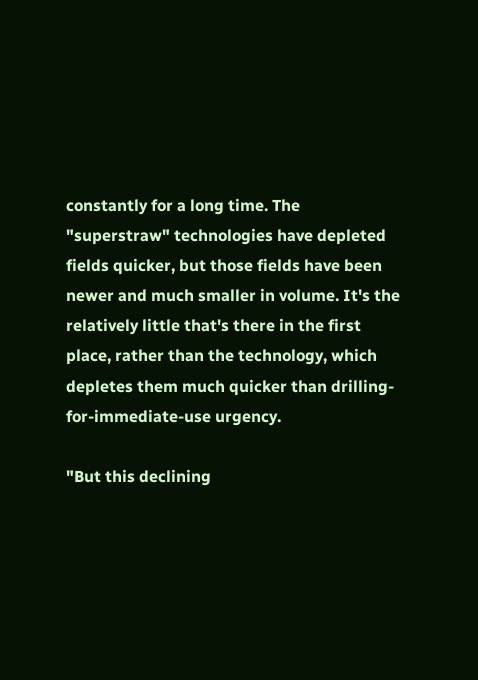constantly for a long time. The "superstraw" technologies have depleted fields quicker, but those fields have been newer and much smaller in volume. It's the relatively little that's there in the first place, rather than the technology, which depletes them much quicker than drilling-for-immediate-use urgency.

"But this declining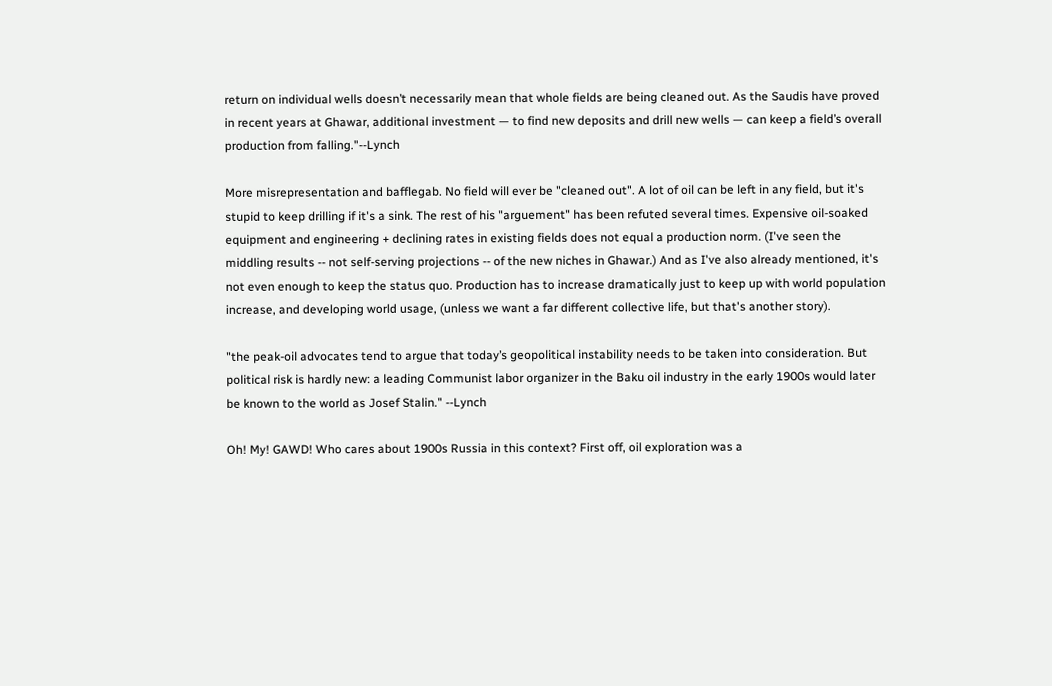return on individual wells doesn’t necessarily mean that whole fields are being cleaned out. As the Saudis have proved in recent years at Ghawar, additional investment — to find new deposits and drill new wells — can keep a field’s overall production from falling."--Lynch

More misrepresentation and bafflegab. No field will ever be "cleaned out". A lot of oil can be left in any field, but it's stupid to keep drilling if it's a sink. The rest of his "arguement" has been refuted several times. Expensive oil-soaked equipment and engineering + declining rates in existing fields does not equal a production norm. (I've seen the middling results -- not self-serving projections -- of the new niches in Ghawar.) And as I've also already mentioned, it's not even enough to keep the status quo. Production has to increase dramatically just to keep up with world population increase, and developing world usage, (unless we want a far different collective life, but that's another story).

"the peak-oil advocates tend to argue that today’s geopolitical instability needs to be taken into consideration. But political risk is hardly new: a leading Communist labor organizer in the Baku oil industry in the early 1900s would later be known to the world as Josef Stalin." --Lynch

Oh! My! GAWD! Who cares about 1900s Russia in this context? First off, oil exploration was a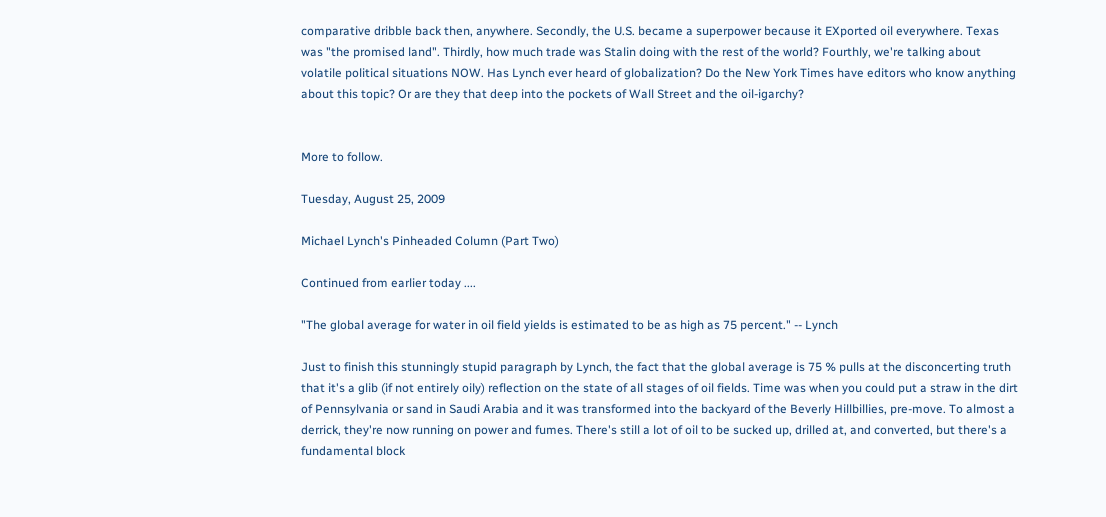comparative dribble back then, anywhere. Secondly, the U.S. became a superpower because it EXported oil everywhere. Texas was "the promised land". Thirdly, how much trade was Stalin doing with the rest of the world? Fourthly, we're talking about volatile political situations NOW. Has Lynch ever heard of globalization? Do the New York Times have editors who know anything about this topic? Or are they that deep into the pockets of Wall Street and the oil-igarchy?


More to follow.

Tuesday, August 25, 2009

Michael Lynch's Pinheaded Column (Part Two)

Continued from earlier today ....

"The global average for water in oil field yields is estimated to be as high as 75 percent." -- Lynch

Just to finish this stunningly stupid paragraph by Lynch, the fact that the global average is 75 % pulls at the disconcerting truth that it's a glib (if not entirely oily) reflection on the state of all stages of oil fields. Time was when you could put a straw in the dirt of Pennsylvania or sand in Saudi Arabia and it was transformed into the backyard of the Beverly Hillbillies, pre-move. To almost a derrick, they're now running on power and fumes. There's still a lot of oil to be sucked up, drilled at, and converted, but there's a fundamental block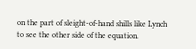on the part of sleight-of-hand shills like Lynch to see the other side of the equation.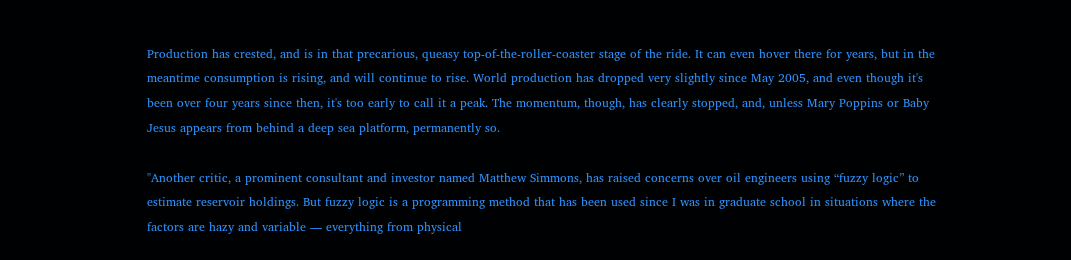Production has crested, and is in that precarious, queasy top-of-the-roller-coaster stage of the ride. It can even hover there for years, but in the meantime consumption is rising, and will continue to rise. World production has dropped very slightly since May 2005, and even though it's been over four years since then, it's too early to call it a peak. The momentum, though, has clearly stopped, and, unless Mary Poppins or Baby Jesus appears from behind a deep sea platform, permanently so.

"Another critic, a prominent consultant and investor named Matthew Simmons, has raised concerns over oil engineers using “fuzzy logic” to estimate reservoir holdings. But fuzzy logic is a programming method that has been used since I was in graduate school in situations where the factors are hazy and variable — everything from physical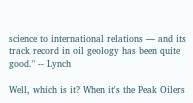science to international relations — and its track record in oil geology has been quite good." -- Lynch

Well, which is it? When it's the Peak Oilers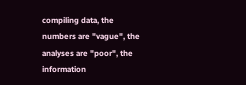compiling data, the numbers are "vague", the analyses are "poor", the information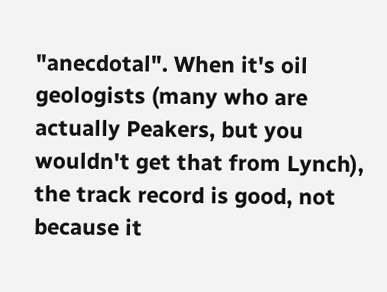"anecdotal". When it's oil geologists (many who are actually Peakers, but you wouldn't get that from Lynch), the track record is good, not because it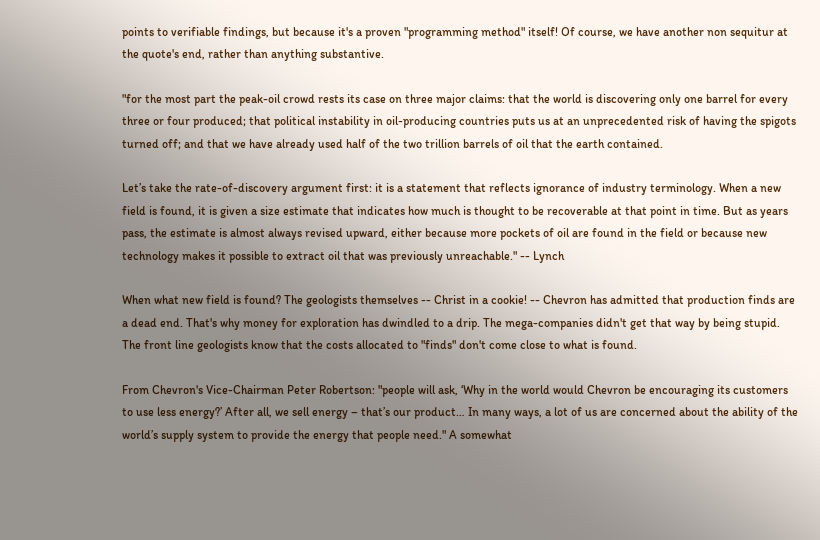points to verifiable findings, but because it's a proven "programming method" itself! Of course, we have another non sequitur at the quote's end, rather than anything substantive.

"for the most part the peak-oil crowd rests its case on three major claims: that the world is discovering only one barrel for every three or four produced; that political instability in oil-producing countries puts us at an unprecedented risk of having the spigots turned off; and that we have already used half of the two trillion barrels of oil that the earth contained.

Let’s take the rate-of-discovery argument first: it is a statement that reflects ignorance of industry terminology. When a new field is found, it is given a size estimate that indicates how much is thought to be recoverable at that point in time. But as years pass, the estimate is almost always revised upward, either because more pockets of oil are found in the field or because new technology makes it possible to extract oil that was previously unreachable." -- Lynch

When what new field is found? The geologists themselves -- Christ in a cookie! -- Chevron has admitted that production finds are a dead end. That's why money for exploration has dwindled to a drip. The mega-companies didn't get that way by being stupid. The front line geologists know that the costs allocated to "finds" don't come close to what is found.

From Chevron's Vice-Chairman Peter Robertson: "people will ask, ‘Why in the world would Chevron be encouraging its customers to use less energy?’ After all, we sell energy – that’s our product… In many ways, a lot of us are concerned about the ability of the world’s supply system to provide the energy that people need." A somewhat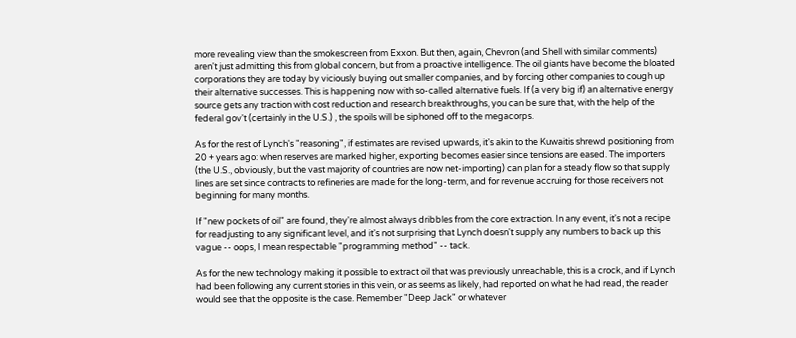more revealing view than the smokescreen from Exxon. But then, again, Chevron (and Shell with similar comments) aren't just admitting this from global concern, but from a proactive intelligence. The oil giants have become the bloated corporations they are today by viciously buying out smaller companies, and by forcing other companies to cough up their alternative successes. This is happening now with so-called alternative fuels. If (a very big if) an alternative energy source gets any traction with cost reduction and research breakthroughs, you can be sure that, with the help of the federal gov't (certainly in the U.S.) , the spoils will be siphoned off to the megacorps.

As for the rest of Lynch's "reasoning", if estimates are revised upwards, it's akin to the Kuwaitis shrewd positioning from 20 + years ago: when reserves are marked higher, exporting becomes easier since tensions are eased. The importers (the U.S., obviously, but the vast majority of countries are now net-importing) can plan for a steady flow so that supply lines are set since contracts to refineries are made for the long-term, and for revenue accruing for those receivers not beginning for many months.

If "new pockets of oil" are found, they're almost always dribbles from the core extraction. In any event, it's not a recipe for readjusting to any significant level, and it's not surprising that Lynch doesn't supply any numbers to back up this vague -- oops, I mean respectable "programming method" -- tack.

As for the new technology making it possible to extract oil that was previously unreachable, this is a crock, and if Lynch had been following any current stories in this vein, or as seems as likely, had reported on what he had read, the reader would see that the opposite is the case. Remember "Deep Jack" or whatever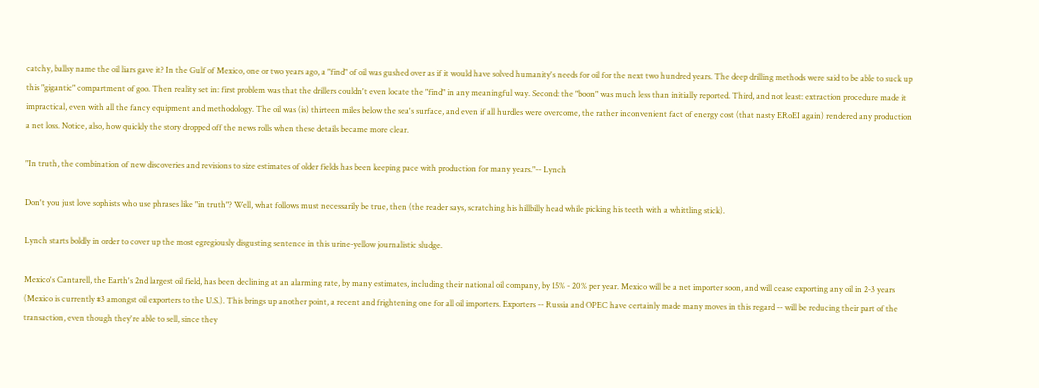catchy, ballsy name the oil liars gave it? In the Gulf of Mexico, one or two years ago, a "find" of oil was gushed over as if it would have solved humanity's needs for oil for the next two hundred years. The deep drilling methods were said to be able to suck up this "gigantic" compartment of goo. Then reality set in: first problem was that the drillers couldn't even locate the "find" in any meaningful way. Second: the "boon" was much less than initially reported. Third, and not least: extraction procedure made it impractical, even with all the fancy equipment and methodology. The oil was (is) thirteen miles below the sea's surface, and even if all hurdles were overcome, the rather inconvenient fact of energy cost (that nasty ERoEI again) rendered any production a net loss. Notice, also, how quickly the story dropped off the news rolls when these details became more clear.

"In truth, the combination of new discoveries and revisions to size estimates of older fields has been keeping pace with production for many years."-- Lynch

Don't you just love sophists who use phrases like "in truth"? Well, what follows must necessarily be true, then (the reader says, scratching his hillbilly head while picking his teeth with a whittling stick).

Lynch starts boldly in order to cover up the most egregiously disgusting sentence in this urine-yellow journalistic sludge.

Mexico's Cantarell, the Earth's 2nd largest oil field, has been declining at an alarming rate, by many estimates, including their national oil company, by 15% - 20% per year. Mexico will be a net importer soon, and will cease exporting any oil in 2-3 years (Mexico is currently #3 amongst oil exporters to the U.S.). This brings up another point, a recent and frightening one for all oil importers. Exporters -- Russia and OPEC have certainly made many moves in this regard -- will be reducing their part of the transaction, even though they're able to sell, since they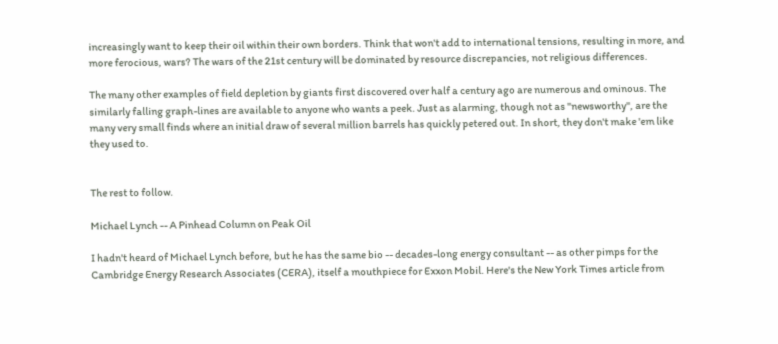increasingly want to keep their oil within their own borders. Think that won't add to international tensions, resulting in more, and more ferocious, wars? The wars of the 21st century will be dominated by resource discrepancies, not religious differences.

The many other examples of field depletion by giants first discovered over half a century ago are numerous and ominous. The similarly falling graph-lines are available to anyone who wants a peek. Just as alarming, though not as "newsworthy", are the many very small finds where an initial draw of several million barrels has quickly petered out. In short, they don't make 'em like they used to.


The rest to follow.

Michael Lynch -- A Pinhead Column on Peak Oil

I hadn't heard of Michael Lynch before, but he has the same bio -- decades-long energy consultant -- as other pimps for the Cambridge Energy Research Associates (CERA), itself a mouthpiece for Exxon Mobil. Here's the New York Times article from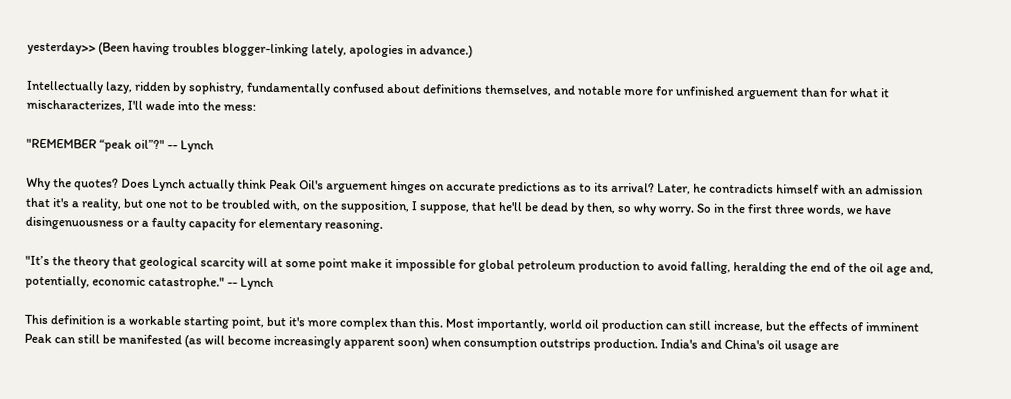yesterday>> (Been having troubles blogger-linking lately, apologies in advance.)

Intellectually lazy, ridden by sophistry, fundamentally confused about definitions themselves, and notable more for unfinished arguement than for what it mischaracterizes, I'll wade into the mess:

"REMEMBER “peak oil”?" -- Lynch

Why the quotes? Does Lynch actually think Peak Oil's arguement hinges on accurate predictions as to its arrival? Later, he contradicts himself with an admission that it's a reality, but one not to be troubled with, on the supposition, I suppose, that he'll be dead by then, so why worry. So in the first three words, we have disingenuousness or a faulty capacity for elementary reasoning.

"It’s the theory that geological scarcity will at some point make it impossible for global petroleum production to avoid falling, heralding the end of the oil age and, potentially, economic catastrophe." -- Lynch

This definition is a workable starting point, but it's more complex than this. Most importantly, world oil production can still increase, but the effects of imminent Peak can still be manifested (as will become increasingly apparent soon) when consumption outstrips production. India's and China's oil usage are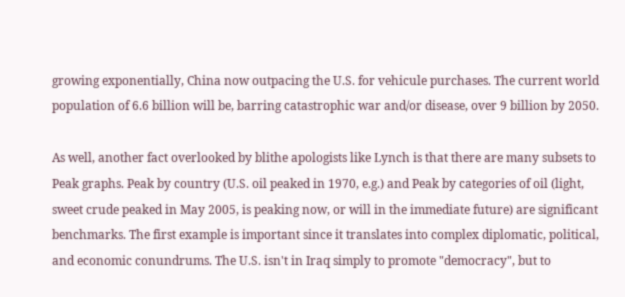growing exponentially, China now outpacing the U.S. for vehicule purchases. The current world population of 6.6 billion will be, barring catastrophic war and/or disease, over 9 billion by 2050.

As well, another fact overlooked by blithe apologists like Lynch is that there are many subsets to Peak graphs. Peak by country (U.S. oil peaked in 1970, e.g.) and Peak by categories of oil (light, sweet crude peaked in May 2005, is peaking now, or will in the immediate future) are significant benchmarks. The first example is important since it translates into complex diplomatic, political, and economic conundrums. The U.S. isn't in Iraq simply to promote "democracy", but to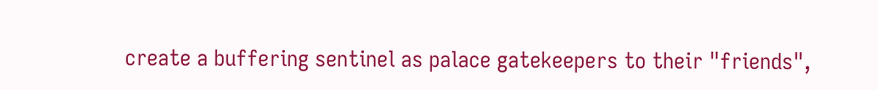create a buffering sentinel as palace gatekeepers to their "friends",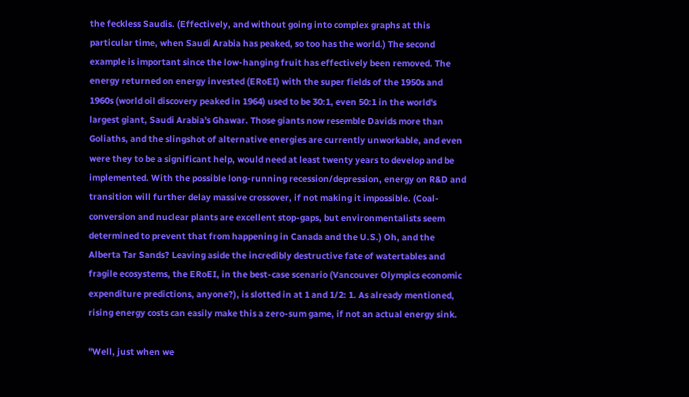the feckless Saudis. (Effectively, and without going into complex graphs at this particular time, when Saudi Arabia has peaked, so too has the world.) The second example is important since the low-hanging fruit has effectively been removed. The energy returned on energy invested (ERoEI) with the super fields of the 1950s and 1960s (world oil discovery peaked in 1964) used to be 30:1, even 50:1 in the world's largest giant, Saudi Arabia's Ghawar. Those giants now resemble Davids more than Goliaths, and the slingshot of alternative energies are currently unworkable, and even were they to be a significant help, would need at least twenty years to develop and be implemented. With the possible long-running recession/depression, energy on R&D and transition will further delay massive crossover, if not making it impossible. (Coal-conversion and nuclear plants are excellent stop-gaps, but environmentalists seem determined to prevent that from happening in Canada and the U.S.) Oh, and the Alberta Tar Sands? Leaving aside the incredibly destructive fate of watertables and fragile ecosystems, the ERoEI, in the best-case scenario (Vancouver Olympics economic expenditure predictions, anyone?), is slotted in at 1 and 1/2: 1. As already mentioned, rising energy costs can easily make this a zero-sum game, if not an actual energy sink.

"Well, just when we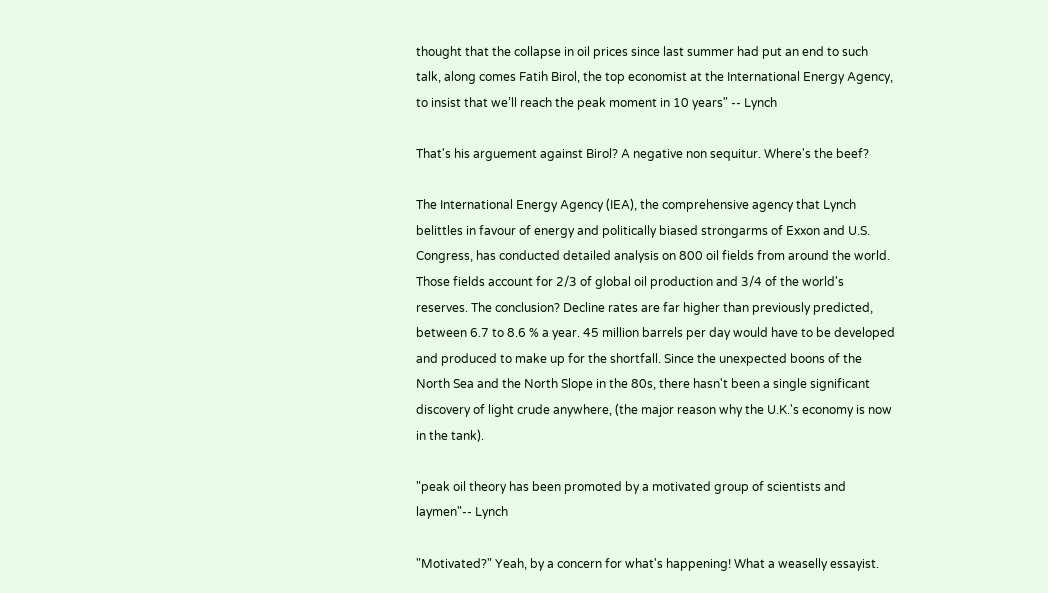thought that the collapse in oil prices since last summer had put an end to such talk, along comes Fatih Birol, the top economist at the International Energy Agency, to insist that we’ll reach the peak moment in 10 years" -- Lynch

That's his arguement against Birol? A negative non sequitur. Where's the beef?

The International Energy Agency (IEA), the comprehensive agency that Lynch belittles in favour of energy and politically biased strongarms of Exxon and U.S. Congress, has conducted detailed analysis on 800 oil fields from around the world. Those fields account for 2/3 of global oil production and 3/4 of the world's reserves. The conclusion? Decline rates are far higher than previously predicted, between 6.7 to 8.6 % a year. 45 million barrels per day would have to be developed and produced to make up for the shortfall. Since the unexpected boons of the North Sea and the North Slope in the 80s, there hasn't been a single significant discovery of light crude anywhere, (the major reason why the U.K.'s economy is now in the tank).

"peak oil theory has been promoted by a motivated group of scientists and laymen"-- Lynch

"Motivated?" Yeah, by a concern for what's happening! What a weaselly essayist.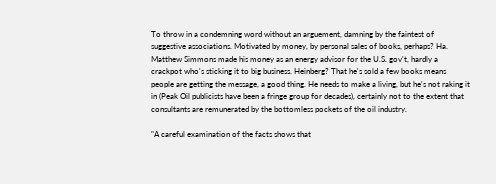To throw in a condemning word without an arguement, damning by the faintest of suggestive associations. Motivated by money, by personal sales of books, perhaps? Ha. Matthew Simmons made his money as an energy advisor for the U.S. gov't, hardly a crackpot who's sticking it to big business. Heinberg? That he's sold a few books means people are getting the message, a good thing. He needs to make a living, but he's not raking it in (Peak Oil publicists have been a fringe group for decades), certainly not to the extent that consultants are remunerated by the bottomless pockets of the oil industry.

"A careful examination of the facts shows that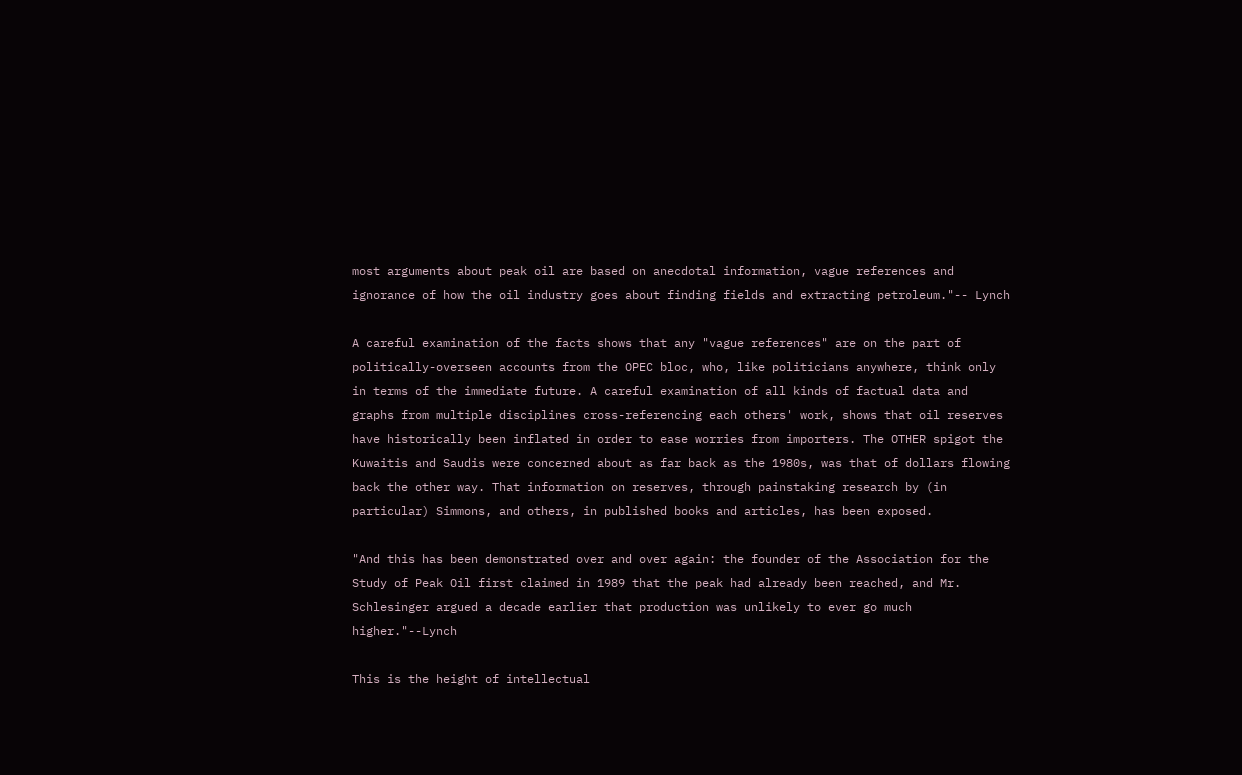most arguments about peak oil are based on anecdotal information, vague references and ignorance of how the oil industry goes about finding fields and extracting petroleum."-- Lynch

A careful examination of the facts shows that any "vague references" are on the part of politically-overseen accounts from the OPEC bloc, who, like politicians anywhere, think only in terms of the immediate future. A careful examination of all kinds of factual data and graphs from multiple disciplines cross-referencing each others' work, shows that oil reserves have historically been inflated in order to ease worries from importers. The OTHER spigot the Kuwaitis and Saudis were concerned about as far back as the 1980s, was that of dollars flowing back the other way. That information on reserves, through painstaking research by (in particular) Simmons, and others, in published books and articles, has been exposed.

"And this has been demonstrated over and over again: the founder of the Association for the Study of Peak Oil first claimed in 1989 that the peak had already been reached, and Mr. Schlesinger argued a decade earlier that production was unlikely to ever go much higher."--Lynch

This is the height of intellectual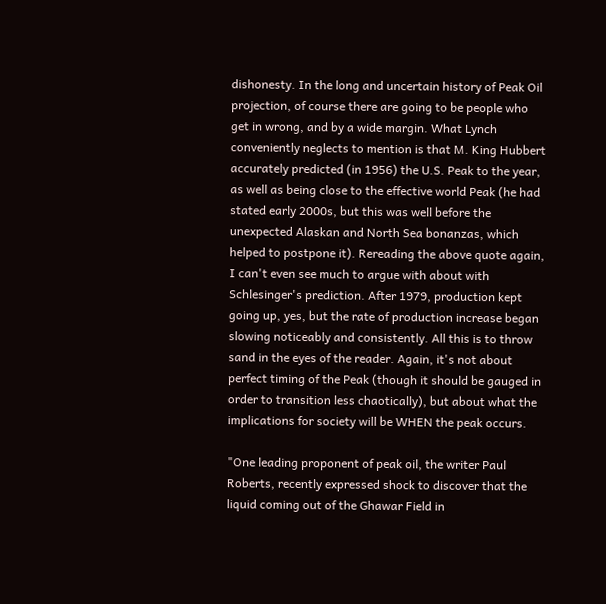dishonesty. In the long and uncertain history of Peak Oil projection, of course there are going to be people who get in wrong, and by a wide margin. What Lynch conveniently neglects to mention is that M. King Hubbert accurately predicted (in 1956) the U.S. Peak to the year, as well as being close to the effective world Peak (he had stated early 2000s, but this was well before the unexpected Alaskan and North Sea bonanzas, which helped to postpone it). Rereading the above quote again, I can't even see much to argue with about with Schlesinger's prediction. After 1979, production kept going up, yes, but the rate of production increase began slowing noticeably and consistently. All this is to throw sand in the eyes of the reader. Again, it's not about perfect timing of the Peak (though it should be gauged in order to transition less chaotically), but about what the implications for society will be WHEN the peak occurs.

"One leading proponent of peak oil, the writer Paul Roberts, recently expressed shock to discover that the liquid coming out of the Ghawar Field in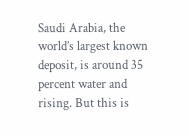Saudi Arabia, the world’s largest known deposit, is around 35 percent water and rising. But this is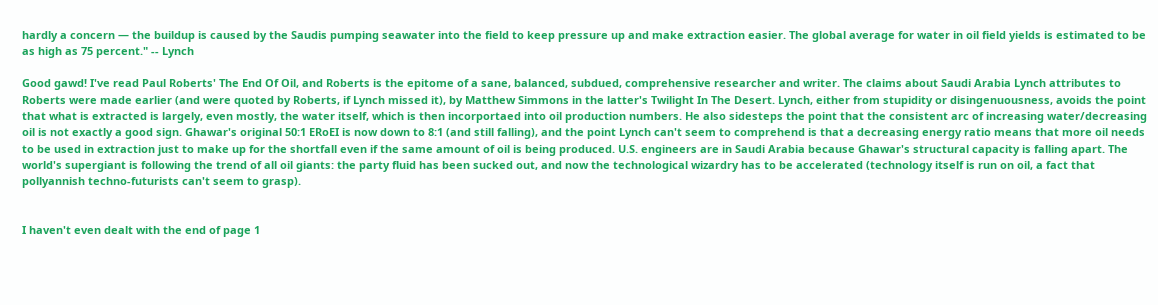hardly a concern — the buildup is caused by the Saudis pumping seawater into the field to keep pressure up and make extraction easier. The global average for water in oil field yields is estimated to be as high as 75 percent." -- Lynch

Good gawd! I've read Paul Roberts' The End Of Oil, and Roberts is the epitome of a sane, balanced, subdued, comprehensive researcher and writer. The claims about Saudi Arabia Lynch attributes to Roberts were made earlier (and were quoted by Roberts, if Lynch missed it), by Matthew Simmons in the latter's Twilight In The Desert. Lynch, either from stupidity or disingenuousness, avoids the point that what is extracted is largely, even mostly, the water itself, which is then incorportaed into oil production numbers. He also sidesteps the point that the consistent arc of increasing water/decreasing oil is not exactly a good sign. Ghawar's original 50:1 ERoEI is now down to 8:1 (and still falling), and the point Lynch can't seem to comprehend is that a decreasing energy ratio means that more oil needs to be used in extraction just to make up for the shortfall even if the same amount of oil is being produced. U.S. engineers are in Saudi Arabia because Ghawar's structural capacity is falling apart. The world's supergiant is following the trend of all oil giants: the party fluid has been sucked out, and now the technological wizardry has to be accelerated (technology itself is run on oil, a fact that pollyannish techno-futurists can't seem to grasp).


I haven't even dealt with the end of page 1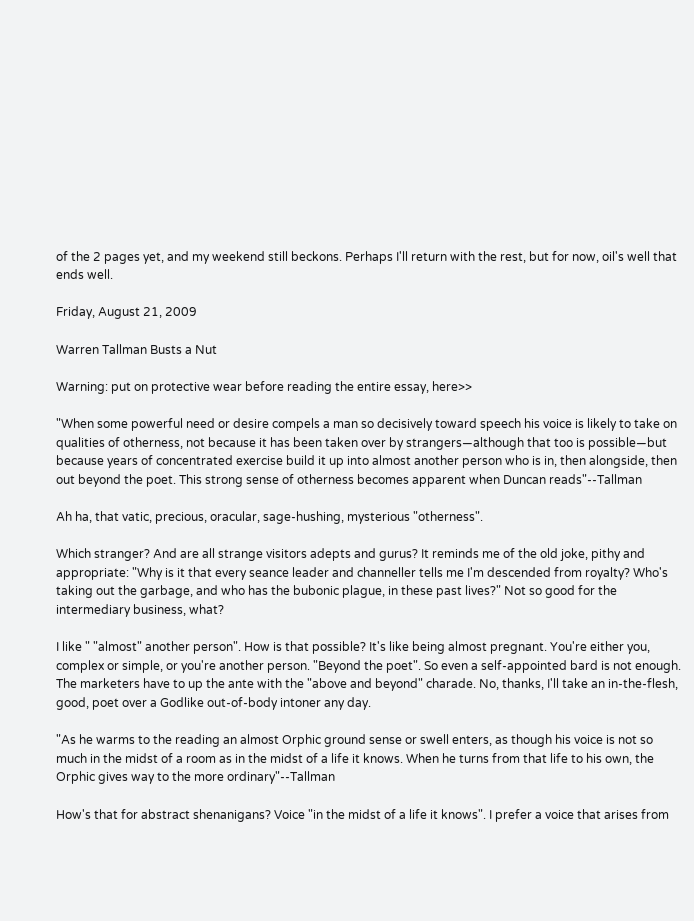of the 2 pages yet, and my weekend still beckons. Perhaps I'll return with the rest, but for now, oil's well that ends well.

Friday, August 21, 2009

Warren Tallman Busts a Nut

Warning: put on protective wear before reading the entire essay, here>>

"When some powerful need or desire compels a man so decisively toward speech his voice is likely to take on qualities of otherness, not because it has been taken over by strangers—although that too is possible—but because years of concentrated exercise build it up into almost another person who is in, then alongside, then out beyond the poet. This strong sense of otherness becomes apparent when Duncan reads"--Tallman

Ah ha, that vatic, precious, oracular, sage-hushing, mysterious "otherness".

Which stranger? And are all strange visitors adepts and gurus? It reminds me of the old joke, pithy and appropriate: "Why is it that every seance leader and channeller tells me I'm descended from royalty? Who's taking out the garbage, and who has the bubonic plague, in these past lives?" Not so good for the intermediary business, what?

I like " "almost" another person". How is that possible? It's like being almost pregnant. You're either you, complex or simple, or you're another person. "Beyond the poet". So even a self-appointed bard is not enough. The marketers have to up the ante with the "above and beyond" charade. No, thanks, I'll take an in-the-flesh, good, poet over a Godlike out-of-body intoner any day.

"As he warms to the reading an almost Orphic ground sense or swell enters, as though his voice is not so much in the midst of a room as in the midst of a life it knows. When he turns from that life to his own, the Orphic gives way to the more ordinary"--Tallman

How's that for abstract shenanigans? Voice "in the midst of a life it knows". I prefer a voice that arises from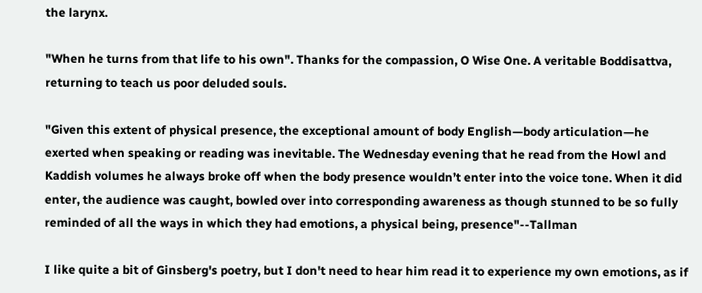the larynx.

"When he turns from that life to his own". Thanks for the compassion, O Wise One. A veritable Boddisattva, returning to teach us poor deluded souls.

"Given this extent of physical presence, the exceptional amount of body English—body articulation—he exerted when speaking or reading was inevitable. The Wednesday evening that he read from the Howl and Kaddish volumes he always broke off when the body presence wouldn’t enter into the voice tone. When it did enter, the audience was caught, bowled over into corresponding awareness as though stunned to be so fully reminded of all the ways in which they had emotions, a physical being, presence"--Tallman

I like quite a bit of Ginsberg's poetry, but I don't need to hear him read it to experience my own emotions, as if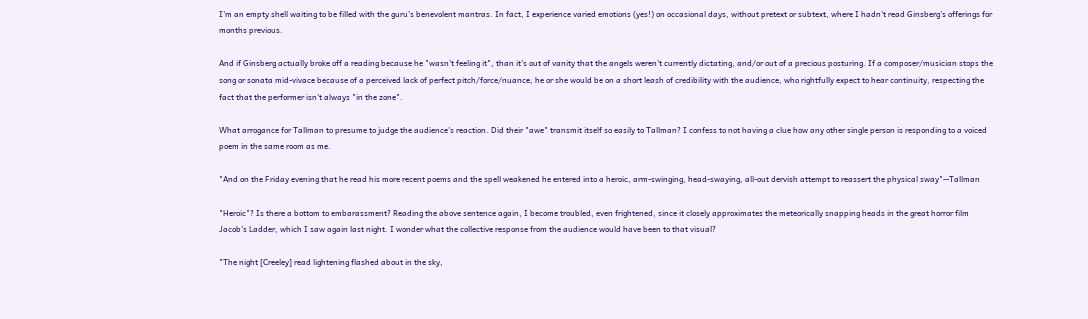I'm an empty shell waiting to be filled with the guru's benevolent mantras. In fact, I experience varied emotions (yes!) on occasional days, without pretext or subtext, where I hadn't read Ginsberg's offerings for months previous.

And if Ginsberg actually broke off a reading because he "wasn't feeling it", than it's out of vanity that the angels weren't currently dictating, and/or out of a precious posturing. If a composer/musician stops the song or sonata mid-vivace because of a perceived lack of perfect pitch/force/nuance, he or she would be on a short leash of credibility with the audience, who rightfully expect to hear continuity, respecting the fact that the performer isn't always "in the zone".

What arrogance for Tallman to presume to judge the audience's reaction. Did their "awe" transmit itself so easily to Tallman? I confess to not having a clue how any other single person is responding to a voiced poem in the same room as me.

"And on the Friday evening that he read his more recent poems and the spell weakened he entered into a heroic, arm-swinging, head-swaying, all-out dervish attempt to reassert the physical sway"--Tallman

"Heroic"? Is there a bottom to embarassment? Reading the above sentence again, I become troubled, even frightened, since it closely approximates the meteorically snapping heads in the great horror film Jacob's Ladder, which I saw again last night. I wonder what the collective response from the audience would have been to that visual?

"The night [Creeley] read lightening flashed about in the sky,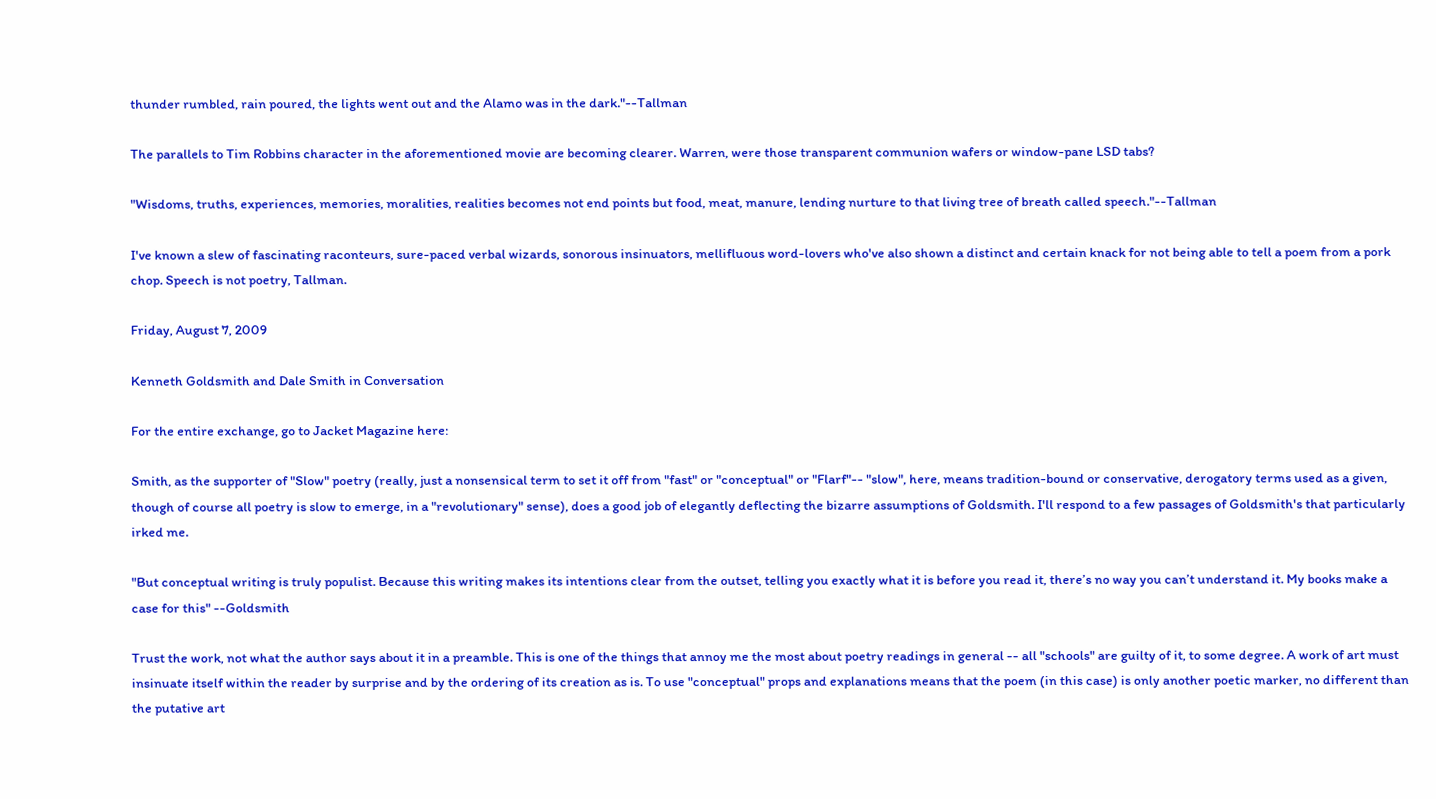thunder rumbled, rain poured, the lights went out and the Alamo was in the dark."--Tallman

The parallels to Tim Robbins character in the aforementioned movie are becoming clearer. Warren, were those transparent communion wafers or window-pane LSD tabs?

"Wisdoms, truths, experiences, memories, moralities, realities becomes not end points but food, meat, manure, lending nurture to that living tree of breath called speech."--Tallman

I've known a slew of fascinating raconteurs, sure-paced verbal wizards, sonorous insinuators, mellifluous word-lovers who've also shown a distinct and certain knack for not being able to tell a poem from a pork chop. Speech is not poetry, Tallman.

Friday, August 7, 2009

Kenneth Goldsmith and Dale Smith in Conversation

For the entire exchange, go to Jacket Magazine here:

Smith, as the supporter of "Slow" poetry (really, just a nonsensical term to set it off from "fast" or "conceptual" or "Flarf"-- "slow", here, means tradition-bound or conservative, derogatory terms used as a given, though of course all poetry is slow to emerge, in a "revolutionary" sense), does a good job of elegantly deflecting the bizarre assumptions of Goldsmith. I'll respond to a few passages of Goldsmith's that particularly irked me.

"But conceptual writing is truly populist. Because this writing makes its intentions clear from the outset, telling you exactly what it is before you read it, there’s no way you can’t understand it. My books make a case for this" --Goldsmith

Trust the work, not what the author says about it in a preamble. This is one of the things that annoy me the most about poetry readings in general -- all "schools" are guilty of it, to some degree. A work of art must insinuate itself within the reader by surprise and by the ordering of its creation as is. To use "conceptual" props and explanations means that the poem (in this case) is only another poetic marker, no different than the putative art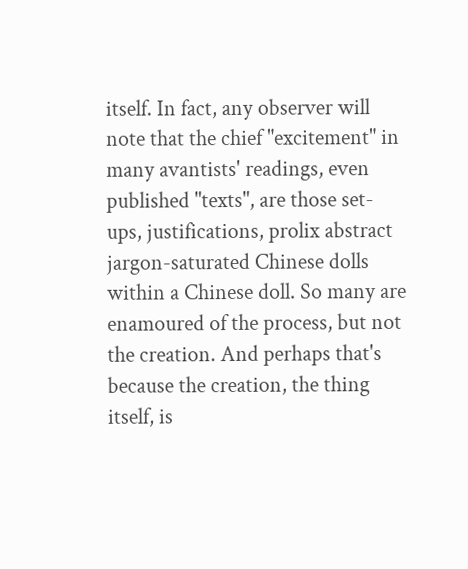itself. In fact, any observer will note that the chief "excitement" in many avantists' readings, even published "texts", are those set-ups, justifications, prolix abstract jargon-saturated Chinese dolls within a Chinese doll. So many are enamoured of the process, but not the creation. And perhaps that's because the creation, the thing itself, is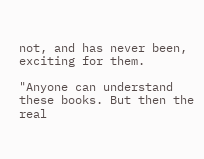not, and has never been, exciting for them.

"Anyone can understand these books. But then the real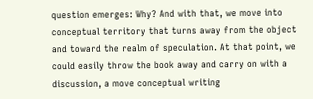question emerges: Why? And with that, we move into conceptual territory that turns away from the object and toward the realm of speculation. At that point, we could easily throw the book away and carry on with a discussion, a move conceptual writing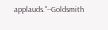applauds."--Goldsmith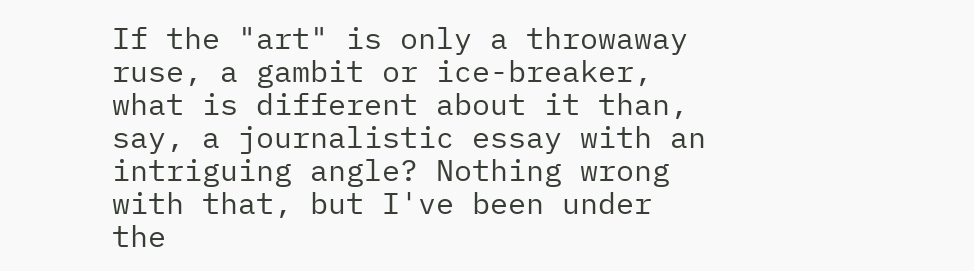If the "art" is only a throwaway ruse, a gambit or ice-breaker, what is different about it than, say, a journalistic essay with an intriguing angle? Nothing wrong with that, but I've been under the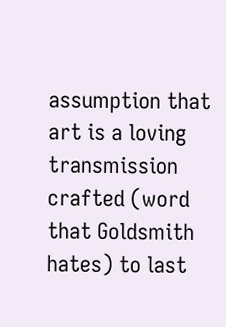assumption that art is a loving transmission crafted (word that Goldsmith hates) to last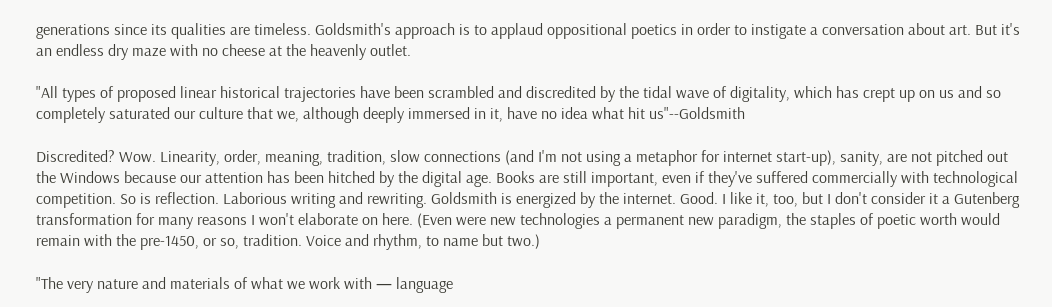generations since its qualities are timeless. Goldsmith's approach is to applaud oppositional poetics in order to instigate a conversation about art. But it's an endless dry maze with no cheese at the heavenly outlet.

"All types of proposed linear historical trajectories have been scrambled and discredited by the tidal wave of digitality, which has crept up on us and so completely saturated our culture that we, although deeply immersed in it, have no idea what hit us"--Goldsmith

Discredited? Wow. Linearity, order, meaning, tradition, slow connections (and I'm not using a metaphor for internet start-up), sanity, are not pitched out the Windows because our attention has been hitched by the digital age. Books are still important, even if they've suffered commercially with technological competition. So is reflection. Laborious writing and rewriting. Goldsmith is energized by the internet. Good. I like it, too, but I don't consider it a Gutenberg transformation for many reasons I won't elaborate on here. (Even were new technologies a permanent new paradigm, the staples of poetic worth would remain with the pre-1450, or so, tradition. Voice and rhythm, to name but two.)

"The very nature and materials of what we work with — language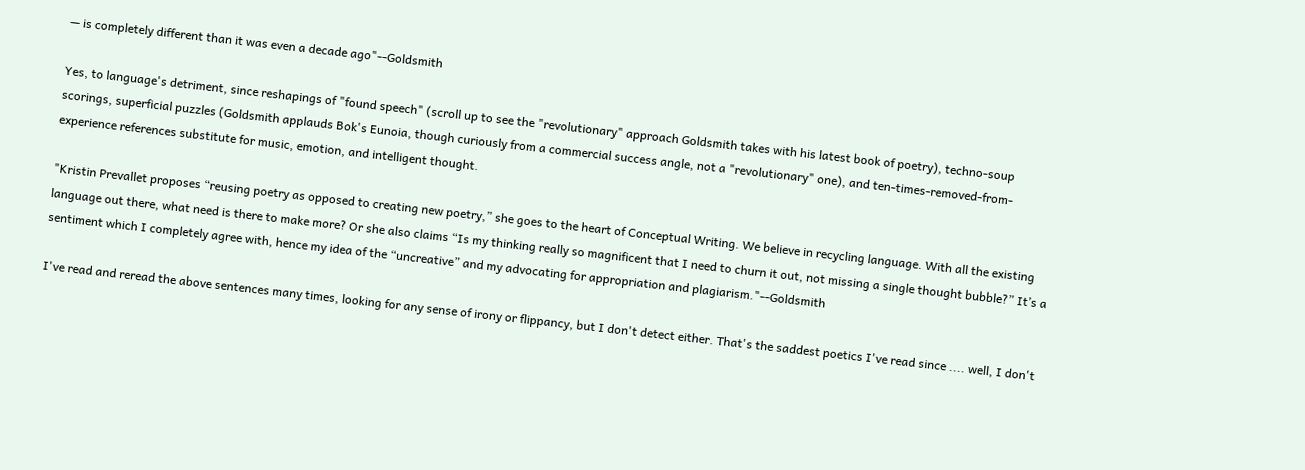— is completely different than it was even a decade ago"--Goldsmith

Yes, to language's detriment, since reshapings of "found speech" (scroll up to see the "revolutionary" approach Goldsmith takes with his latest book of poetry), techno-soup scorings, superficial puzzles (Goldsmith applauds Bok's Eunoia, though curiously from a commercial success angle, not a "revolutionary" one), and ten-times-removed-from-experience references substitute for music, emotion, and intelligent thought.

"Kristin Prevallet proposes “reusing poetry as opposed to creating new poetry,” she goes to the heart of Conceptual Writing. We believe in recycling language. With all the existing language out there, what need is there to make more? Or she also claims “Is my thinking really so magnificent that I need to churn it out, not missing a single thought bubble?” It’s a sentiment which I completely agree with, hence my idea of the “uncreative” and my advocating for appropriation and plagiarism."--Goldsmith

I've read and reread the above sentences many times, looking for any sense of irony or flippancy, but I don't detect either. That's the saddest poetics I've read since .... well, I don't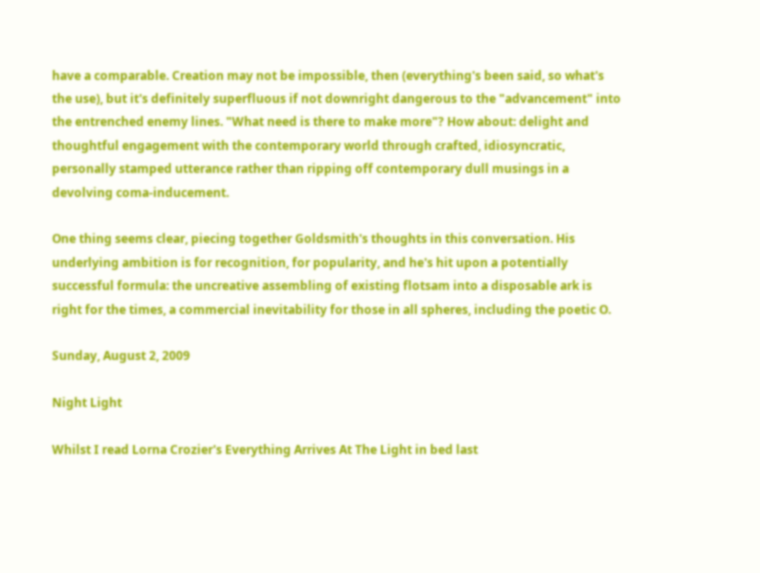have a comparable. Creation may not be impossible, then (everything's been said, so what's the use), but it's definitely superfluous if not downright dangerous to the "advancement" into the entrenched enemy lines. "What need is there to make more"? How about: delight and thoughtful engagement with the contemporary world through crafted, idiosyncratic, personally stamped utterance rather than ripping off contemporary dull musings in a devolving coma-inducement.

One thing seems clear, piecing together Goldsmith's thoughts in this conversation. His underlying ambition is for recognition, for popularity, and he's hit upon a potentially successful formula: the uncreative assembling of existing flotsam into a disposable ark is right for the times, a commercial inevitability for those in all spheres, including the poetic O.

Sunday, August 2, 2009

Night Light

Whilst I read Lorna Crozier's Everything Arrives At The Light in bed last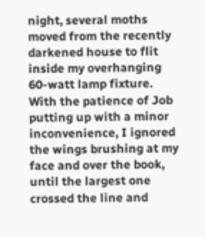night, several moths moved from the recently darkened house to flit inside my overhanging 60-watt lamp fixture. With the patience of Job putting up with a minor inconvenience, I ignored the wings brushing at my face and over the book, until the largest one crossed the line and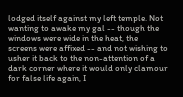lodged itself against my left temple. Not wanting to awake my gal -- though the windows were wide in the heat, the screens were affixed -- and not wishing to usher it back to the non-attention of a dark corner where it would only clamour for false life again, I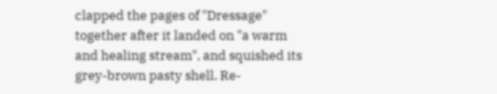clapped the pages of "Dressage" together after it landed on "a warm and healing stream", and squished its grey-brown pasty shell. Re-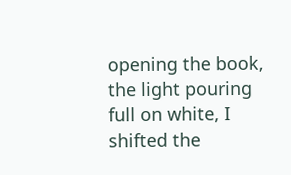opening the book, the light pouring full on white, I shifted the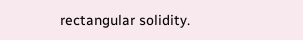rectangular solidity.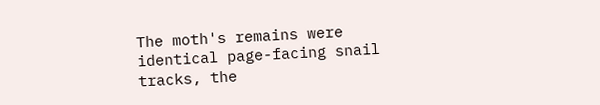The moth's remains were identical page-facing snail tracks, the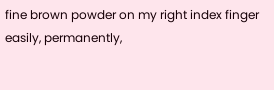fine brown powder on my right index finger easily, permanently,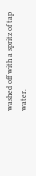washed off with a spritz of tap water.